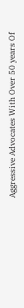Aggressive Advocates With Over 50 years Of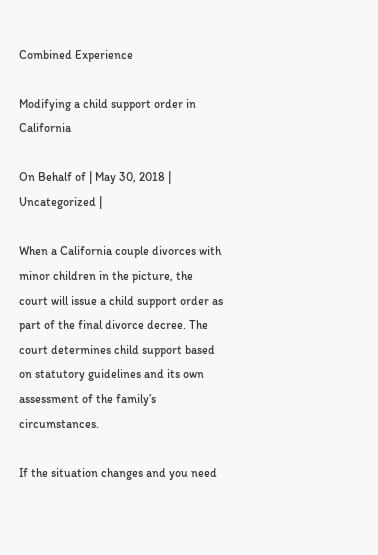Combined Experience

Modifying a child support order in California

On Behalf of | May 30, 2018 | Uncategorized |

When a California couple divorces with minor children in the picture, the court will issue a child support order as part of the final divorce decree. The court determines child support based on statutory guidelines and its own assessment of the family’s circumstances.

If the situation changes and you need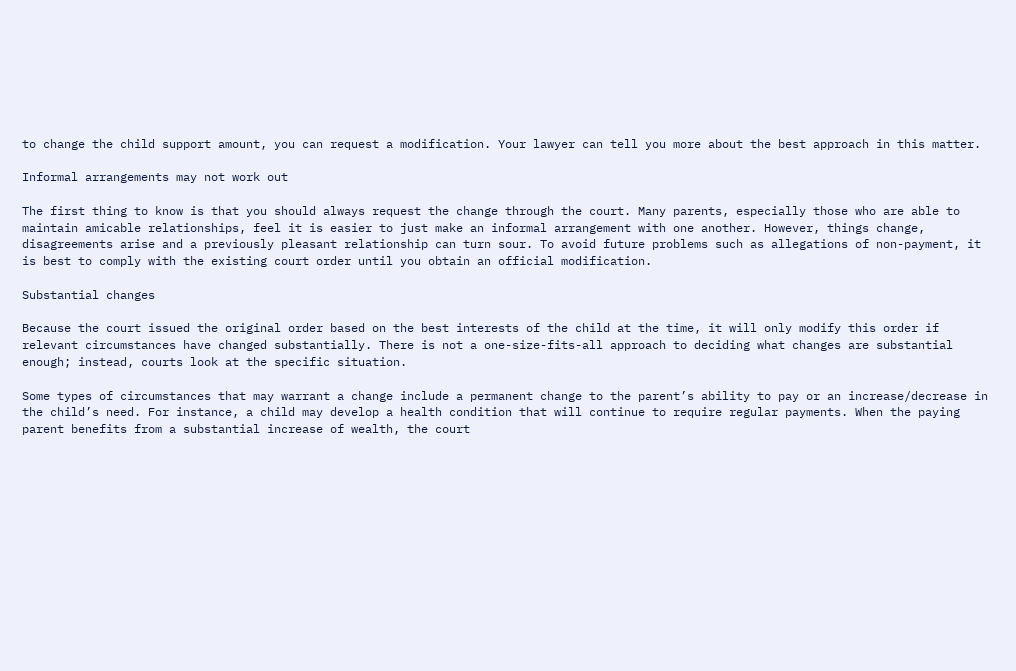to change the child support amount, you can request a modification. Your lawyer can tell you more about the best approach in this matter.

Informal arrangements may not work out

The first thing to know is that you should always request the change through the court. Many parents, especially those who are able to maintain amicable relationships, feel it is easier to just make an informal arrangement with one another. However, things change, disagreements arise and a previously pleasant relationship can turn sour. To avoid future problems such as allegations of non-payment, it is best to comply with the existing court order until you obtain an official modification.

Substantial changes

Because the court issued the original order based on the best interests of the child at the time, it will only modify this order if relevant circumstances have changed substantially. There is not a one-size-fits-all approach to deciding what changes are substantial enough; instead, courts look at the specific situation.

Some types of circumstances that may warrant a change include a permanent change to the parent’s ability to pay or an increase/decrease in the child’s need. For instance, a child may develop a health condition that will continue to require regular payments. When the paying parent benefits from a substantial increase of wealth, the court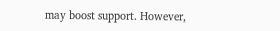may boost support. However,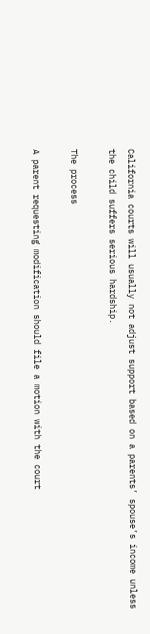California courts will usually not adjust support based on a parents’ spouse’s income unless the child suffers serious hardship.

The process

A parent requesting modification should file a motion with the court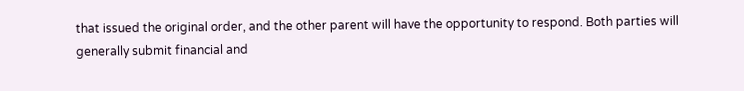that issued the original order, and the other parent will have the opportunity to respond. Both parties will generally submit financial and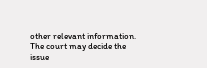other relevant information. The court may decide the issue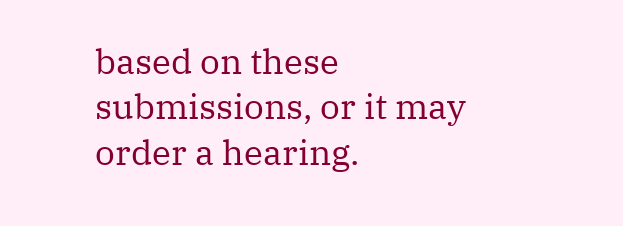based on these submissions, or it may order a hearing.